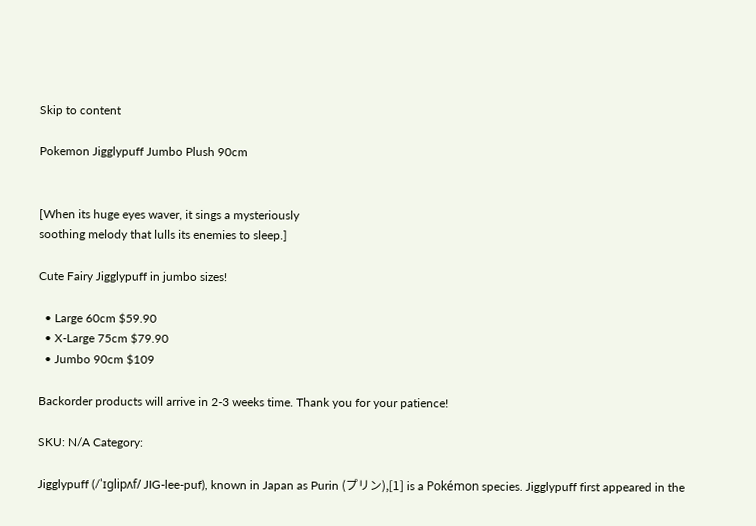Skip to content

Pokemon Jigglypuff Jumbo Plush 90cm


[When its huge eyes waver, it sings a mysteriously
soothing melody that lulls its enemies to sleep.]

Cute Fairy Jigglypuff in jumbo sizes!

  • Large 60cm $59.90
  • X-Large 75cm $79.90
  • Jumbo 90cm $109

Backorder products will arrive in 2-3 weeks time. Thank you for your patience!

SKU: N/A Category:

Jigglypuff (/ˈɪɡlipʌf/ JIG-lee-puf), known in Japan as Purin (プリン),[1] is a Pokémon species. Jigglypuff first appeared in the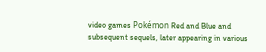video games Pokémon Red and Blue and subsequent sequels, later appearing in various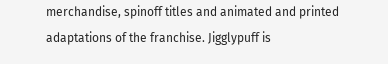merchandise, spinoff titles and animated and printed adaptations of the franchise. Jigglypuff is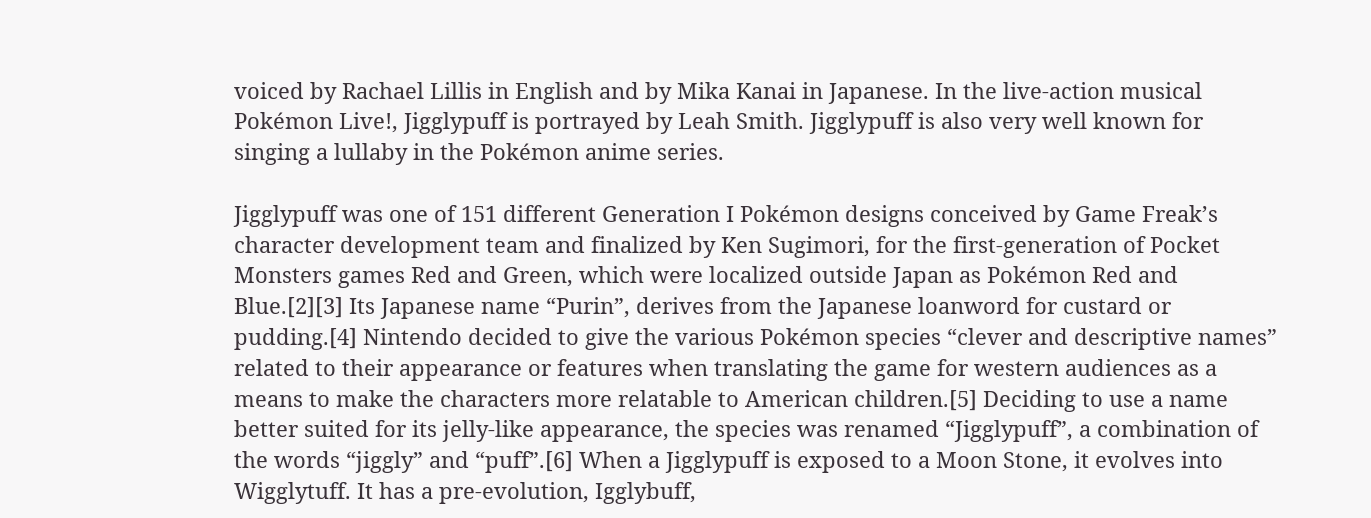voiced by Rachael Lillis in English and by Mika Kanai in Japanese. In the live-action musical Pokémon Live!, Jigglypuff is portrayed by Leah Smith. Jigglypuff is also very well known for singing a lullaby in the Pokémon anime series.

Jigglypuff was one of 151 different Generation I Pokémon designs conceived by Game Freak’s character development team and finalized by Ken Sugimori, for the first-generation of Pocket Monsters games Red and Green, which were localized outside Japan as Pokémon Red and Blue.[2][3] Its Japanese name “Purin”, derives from the Japanese loanword for custard or pudding.[4] Nintendo decided to give the various Pokémon species “clever and descriptive names” related to their appearance or features when translating the game for western audiences as a means to make the characters more relatable to American children.[5] Deciding to use a name better suited for its jelly-like appearance, the species was renamed “Jigglypuff”, a combination of the words “jiggly” and “puff”.[6] When a Jigglypuff is exposed to a Moon Stone, it evolves into Wigglytuff. It has a pre-evolution, Igglybuff,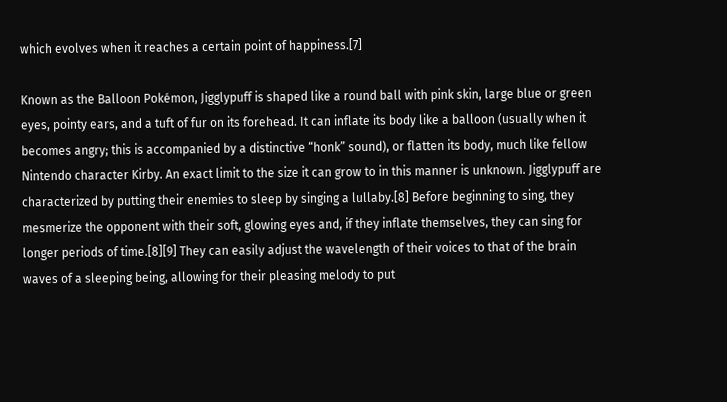which evolves when it reaches a certain point of happiness.[7]

Known as the Balloon Pokémon, Jigglypuff is shaped like a round ball with pink skin, large blue or green eyes, pointy ears, and a tuft of fur on its forehead. It can inflate its body like a balloon (usually when it becomes angry; this is accompanied by a distinctive “honk” sound), or flatten its body, much like fellow Nintendo character Kirby. An exact limit to the size it can grow to in this manner is unknown. Jigglypuff are characterized by putting their enemies to sleep by singing a lullaby.[8] Before beginning to sing, they mesmerize the opponent with their soft, glowing eyes and, if they inflate themselves, they can sing for longer periods of time.[8][9] They can easily adjust the wavelength of their voices to that of the brain waves of a sleeping being, allowing for their pleasing melody to put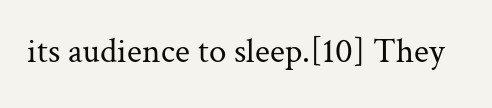its audience to sleep.[10] They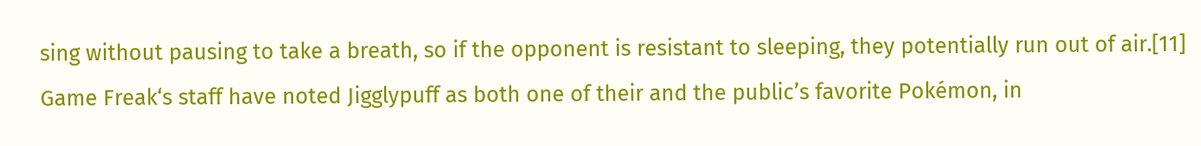sing without pausing to take a breath, so if the opponent is resistant to sleeping, they potentially run out of air.[11] Game Freak‘s staff have noted Jigglypuff as both one of their and the public’s favorite Pokémon, in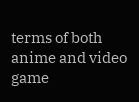terms of both anime and video game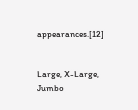appearances.[12]


Large, X-Large, Jumbo